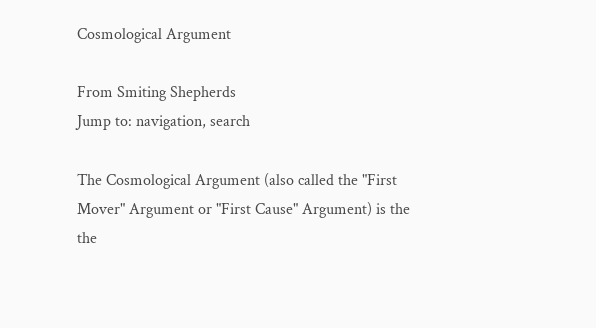Cosmological Argument

From Smiting Shepherds
Jump to: navigation, search

The Cosmological Argument (also called the "First Mover" Argument or "First Cause" Argument) is the the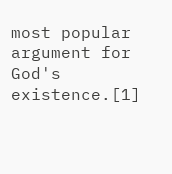most popular argument for God's existence.[1]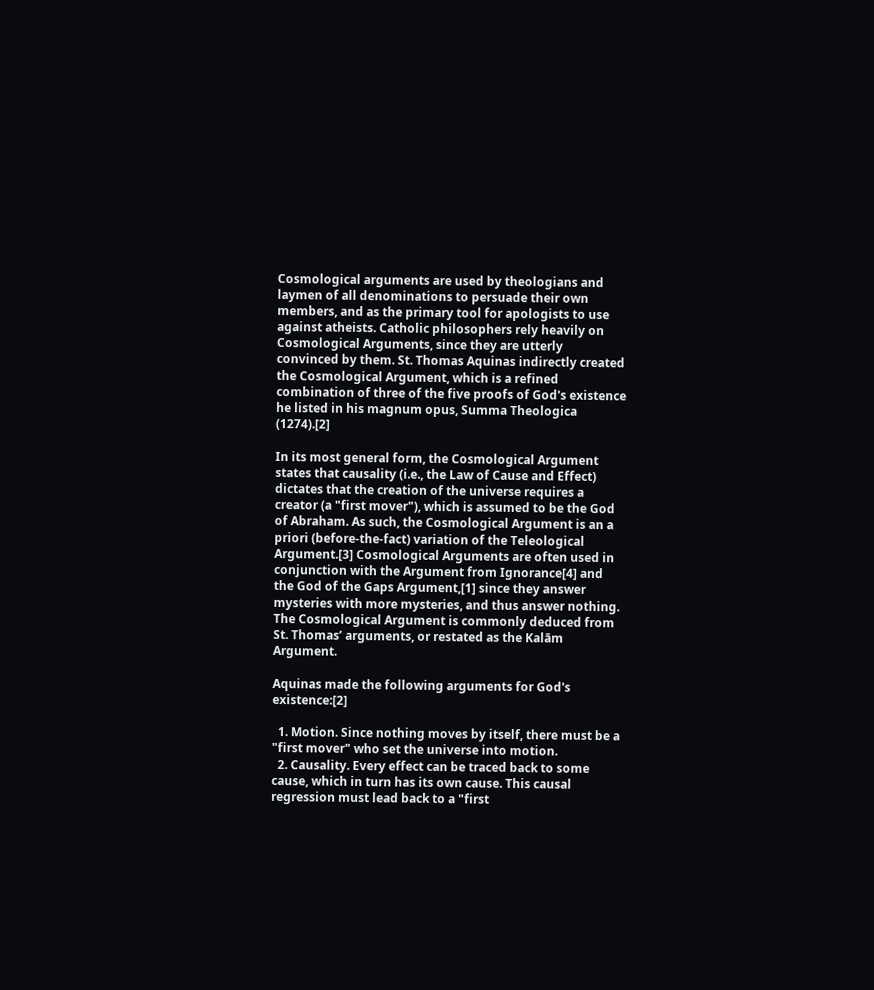Cosmological arguments are used by theologians and laymen of all denominations to persuade their own members, and as the primary tool for apologists to use against atheists. Catholic philosophers rely heavily on Cosmological Arguments, since they are utterly convinced by them. St. Thomas Aquinas indirectly created the Cosmological Argument, which is a refined combination of three of the five proofs of God's existence he listed in his magnum opus, Summa Theologica (1274).[2]

In its most general form, the Cosmological Argument states that causality (i.e., the Law of Cause and Effect) dictates that the creation of the universe requires a creator (a "first mover"), which is assumed to be the God of Abraham. As such, the Cosmological Argument is an a priori (before-the-fact) variation of the Teleological Argument.[3] Cosmological Arguments are often used in conjunction with the Argument from Ignorance[4] and the God of the Gaps Argument,[1] since they answer mysteries with more mysteries, and thus answer nothing. The Cosmological Argument is commonly deduced from St. Thomas’ arguments, or restated as the Kalām Argument.

Aquinas made the following arguments for God's existence:[2]

  1. Motion. Since nothing moves by itself, there must be a "first mover" who set the universe into motion.
  2. Causality. Every effect can be traced back to some cause, which in turn has its own cause. This causal regression must lead back to a "first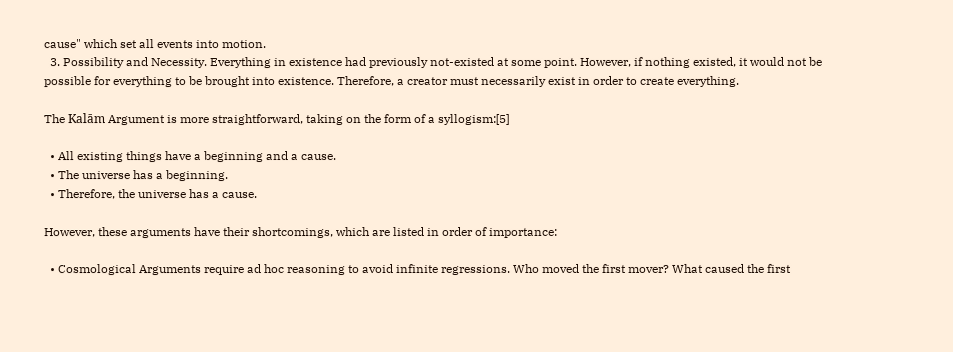cause" which set all events into motion.
  3. Possibility and Necessity. Everything in existence had previously not-existed at some point. However, if nothing existed, it would not be possible for everything to be brought into existence. Therefore, a creator must necessarily exist in order to create everything.

The Kalām Argument is more straightforward, taking on the form of a syllogism:[5]

  • All existing things have a beginning and a cause.
  • The universe has a beginning.
  • Therefore, the universe has a cause.

However, these arguments have their shortcomings, which are listed in order of importance:

  • Cosmological Arguments require ad hoc reasoning to avoid infinite regressions. Who moved the first mover? What caused the first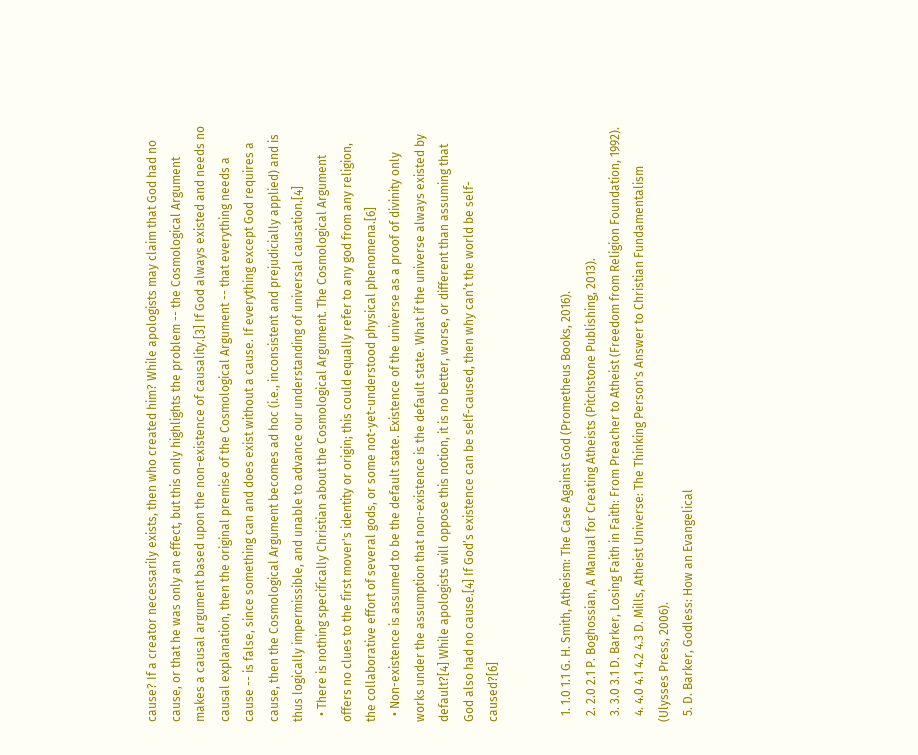cause? If a creator necessarily exists, then who created him? While apologists may claim that God had no cause, or that he was only an effect, but this only highlights the problem -- the Cosmological Argument makes a causal argument based upon the non-existence of causality.[3] If God always existed and needs no causal explanation, then the original premise of the Cosmological Argument -- that everything needs a cause -- is false, since something can and does exist without a cause. If everything except God requires a cause, then the Cosmological Argument becomes ad hoc (i.e., inconsistent and prejudicially applied) and is thus logically impermissible, and unable to advance our understanding of universal causation.[4]
  • There is nothing specifically Christian about the Cosmological Argument. The Cosmological Argument offers no clues to the first mover's identity or origin; this could equally refer to any god from any religion, the collaborative effort of several gods, or some not-yet-understood physical phenomena.[6]
  • Non-existence is assumed to be the default state. Existence of the universe as a proof of divinity only works under the assumption that non-existence is the default state. What if the universe always existed by default?[4] While apologists will oppose this notion, it is no better, worse, or different than assuming that God also had no cause.[4] If God’s existence can be self-caused, then why can’t the world be self-caused?[6]


  1. 1.0 1.1 G. H. Smith, Atheism: The Case Against God (Prometheus Books, 2016).
  2. 2.0 2.1 P. Boghossian, A Manual for Creating Atheists (Pitchstone Publishing, 2013).
  3. 3.0 3.1 D. Barker, Losing Faith in Faith: From Preacher to Atheist (Freedom from Religion Foundation, 1992).
  4. 4.0 4.1 4.2 4.3 D. Mills, Atheist Universe: The Thinking Person's Answer to Christian Fundamentalism (Ulysses Press, 2006).
  5. D. Barker, Godless: How an Evangelical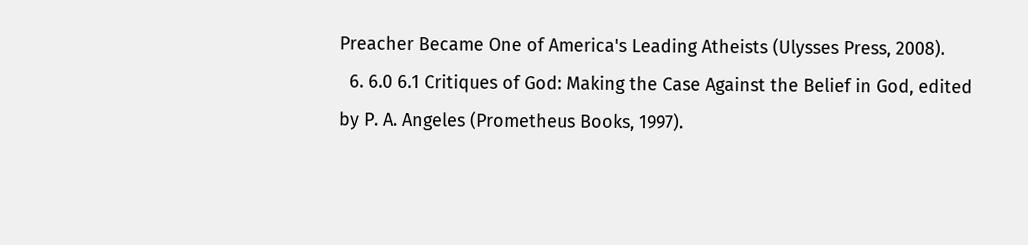Preacher Became One of America's Leading Atheists (Ulysses Press, 2008).
  6. 6.0 6.1 Critiques of God: Making the Case Against the Belief in God, edited by P. A. Angeles (Prometheus Books, 1997).